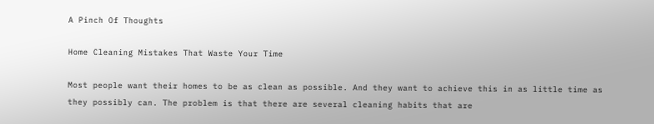A Pinch Of Thoughts

Home Cleaning Mistakes That Waste Your Time

Most people want their homes to be as clean as possible. And they want to achieve this in as little time as they possibly can. The problem is that there are several cleaning habits that are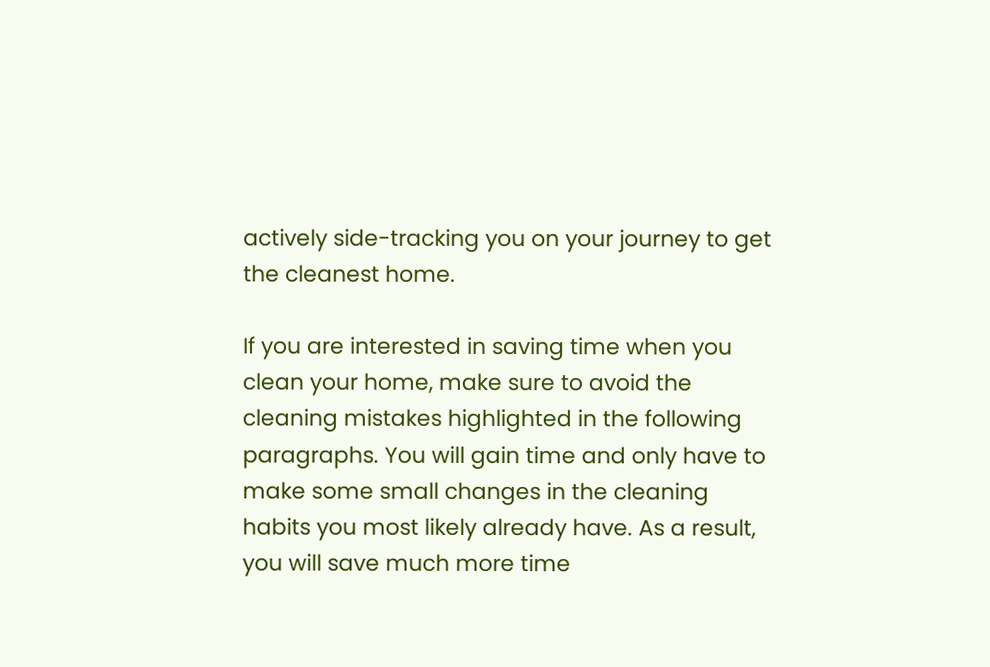actively side-tracking you on your journey to get the cleanest home.

If you are interested in saving time when you clean your home, make sure to avoid the cleaning mistakes highlighted in the following paragraphs. You will gain time and only have to make some small changes in the cleaning habits you most likely already have. As a result, you will save much more time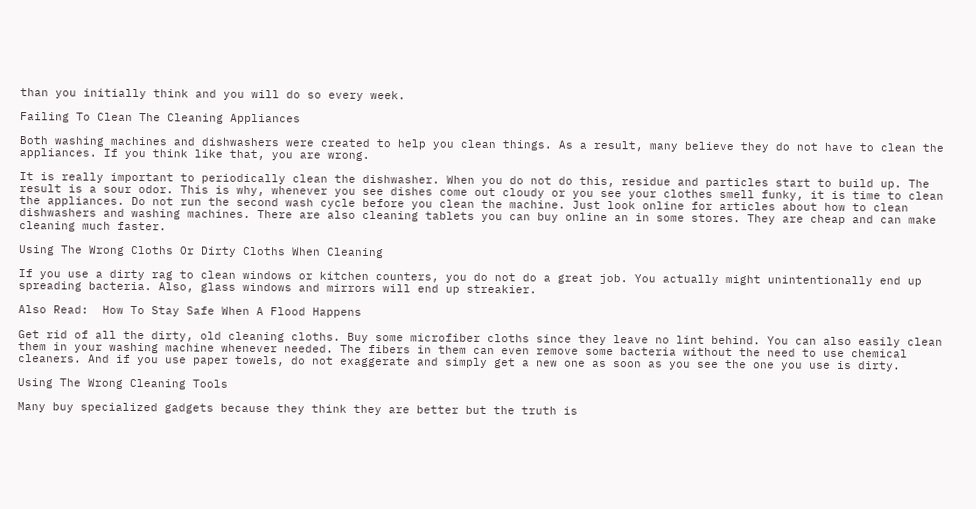than you initially think and you will do so every week.

Failing To Clean The Cleaning Appliances

Both washing machines and dishwashers were created to help you clean things. As a result, many believe they do not have to clean the appliances. If you think like that, you are wrong.

It is really important to periodically clean the dishwasher. When you do not do this, residue and particles start to build up. The result is a sour odor. This is why, whenever you see dishes come out cloudy or you see your clothes smell funky, it is time to clean the appliances. Do not run the second wash cycle before you clean the machine. Just look online for articles about how to clean dishwashers and washing machines. There are also cleaning tablets you can buy online an in some stores. They are cheap and can make cleaning much faster.

Using The Wrong Cloths Or Dirty Cloths When Cleaning

If you use a dirty rag to clean windows or kitchen counters, you do not do a great job. You actually might unintentionally end up spreading bacteria. Also, glass windows and mirrors will end up streakier.

Also Read:  How To Stay Safe When A Flood Happens

Get rid of all the dirty, old cleaning cloths. Buy some microfiber cloths since they leave no lint behind. You can also easily clean them in your washing machine whenever needed. The fibers in them can even remove some bacteria without the need to use chemical cleaners. And if you use paper towels, do not exaggerate and simply get a new one as soon as you see the one you use is dirty.

Using The Wrong Cleaning Tools

Many buy specialized gadgets because they think they are better but the truth is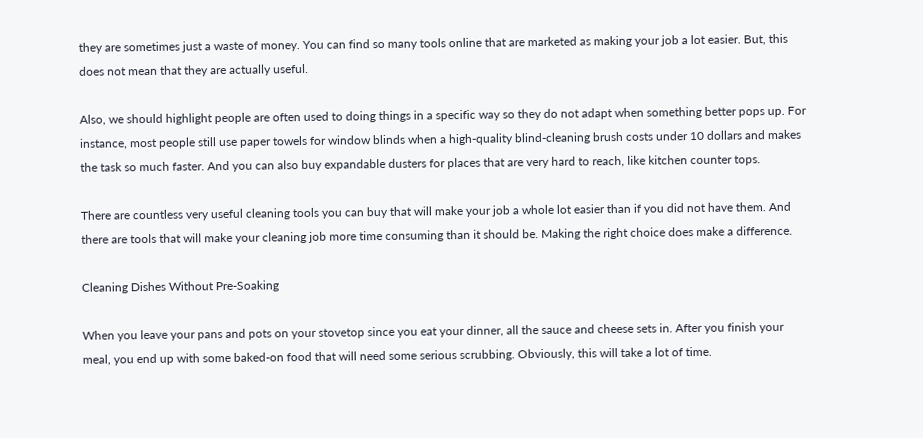they are sometimes just a waste of money. You can find so many tools online that are marketed as making your job a lot easier. But, this does not mean that they are actually useful.

Also, we should highlight people are often used to doing things in a specific way so they do not adapt when something better pops up. For instance, most people still use paper towels for window blinds when a high-quality blind-cleaning brush costs under 10 dollars and makes the task so much faster. And you can also buy expandable dusters for places that are very hard to reach, like kitchen counter tops.

There are countless very useful cleaning tools you can buy that will make your job a whole lot easier than if you did not have them. And there are tools that will make your cleaning job more time consuming than it should be. Making the right choice does make a difference.

Cleaning Dishes Without Pre-Soaking

When you leave your pans and pots on your stovetop since you eat your dinner, all the sauce and cheese sets in. After you finish your meal, you end up with some baked-on food that will need some serious scrubbing. Obviously, this will take a lot of time.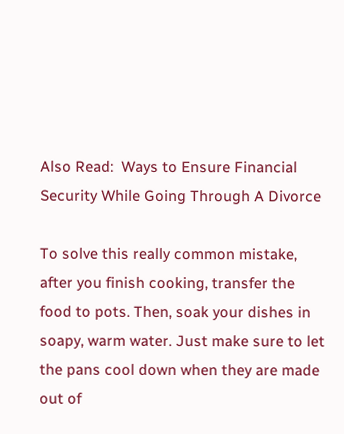Also Read:  Ways to Ensure Financial Security While Going Through A Divorce

To solve this really common mistake, after you finish cooking, transfer the food to pots. Then, soak your dishes in soapy, warm water. Just make sure to let the pans cool down when they are made out of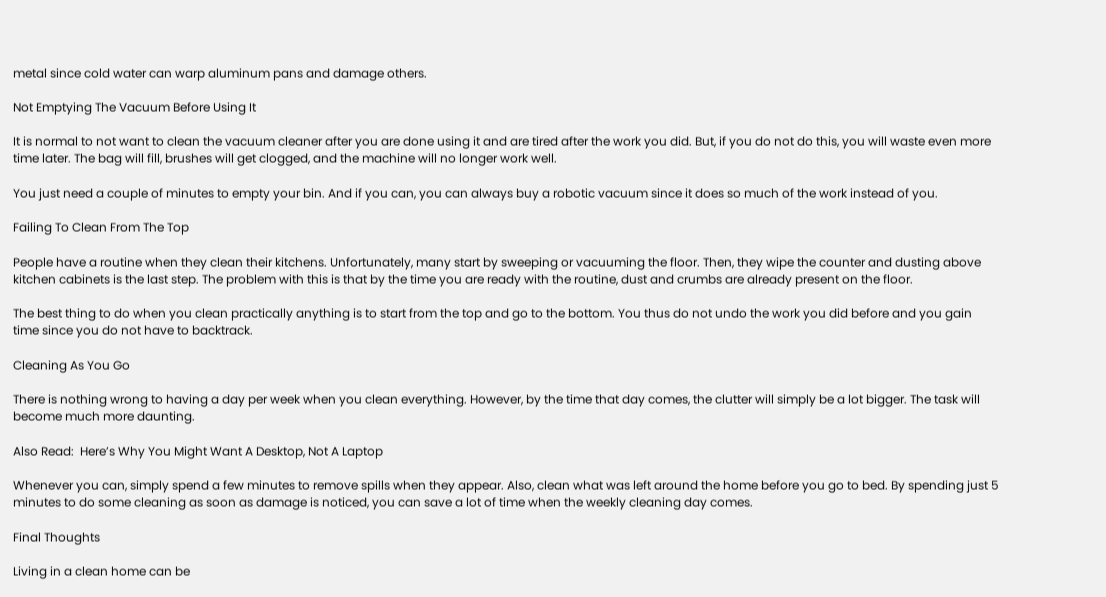metal since cold water can warp aluminum pans and damage others.

Not Emptying The Vacuum Before Using It

It is normal to not want to clean the vacuum cleaner after you are done using it and are tired after the work you did. But, if you do not do this, you will waste even more time later. The bag will fill, brushes will get clogged, and the machine will no longer work well.

You just need a couple of minutes to empty your bin. And if you can, you can always buy a robotic vacuum since it does so much of the work instead of you.

Failing To Clean From The Top

People have a routine when they clean their kitchens. Unfortunately, many start by sweeping or vacuuming the floor. Then, they wipe the counter and dusting above kitchen cabinets is the last step. The problem with this is that by the time you are ready with the routine, dust and crumbs are already present on the floor.

The best thing to do when you clean practically anything is to start from the top and go to the bottom. You thus do not undo the work you did before and you gain time since you do not have to backtrack.

Cleaning As You Go

There is nothing wrong to having a day per week when you clean everything. However, by the time that day comes, the clutter will simply be a lot bigger. The task will become much more daunting.

Also Read:  Here’s Why You Might Want A Desktop, Not A Laptop

Whenever you can, simply spend a few minutes to remove spills when they appear. Also, clean what was left around the home before you go to bed. By spending just 5 minutes to do some cleaning as soon as damage is noticed, you can save a lot of time when the weekly cleaning day comes.

Final Thoughts

Living in a clean home can be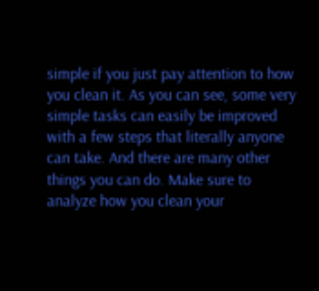simple if you just pay attention to how you clean it. As you can see, some very simple tasks can easily be improved with a few steps that literally anyone can take. And there are many other things you can do. Make sure to analyze how you clean your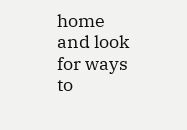home and look for ways to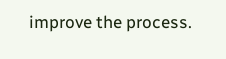improve the process.